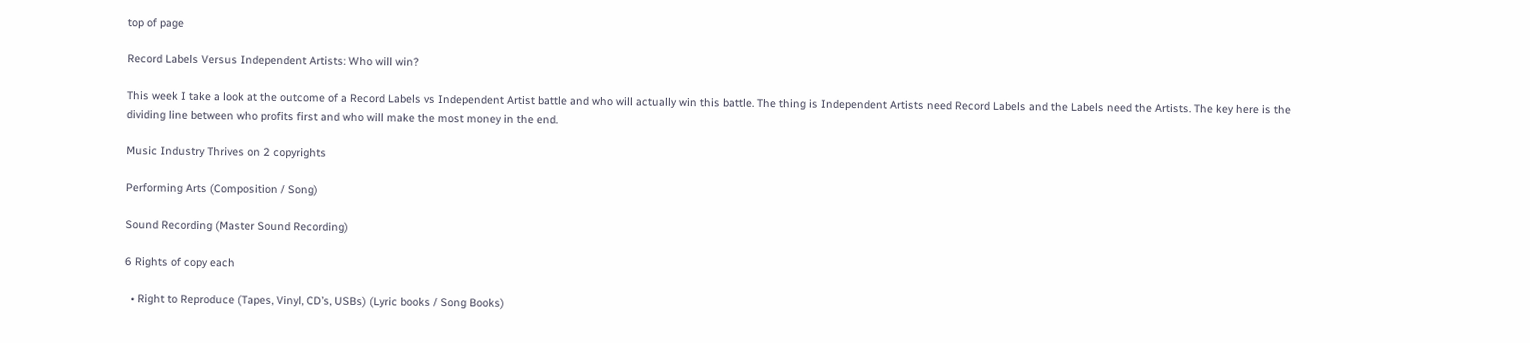top of page

Record Labels Versus Independent Artists: Who will win?

This week I take a look at the outcome of a Record Labels vs Independent Artist battle and who will actually win this battle. The thing is Independent Artists need Record Labels and the Labels need the Artists. The key here is the dividing line between who profits first and who will make the most money in the end.

Music Industry Thrives on 2 copyrights

Performing Arts (Composition / Song)

Sound Recording (Master Sound Recording)

6 Rights of copy each

  • Right to Reproduce (Tapes, Vinyl, CD’s, USBs) (Lyric books / Song Books)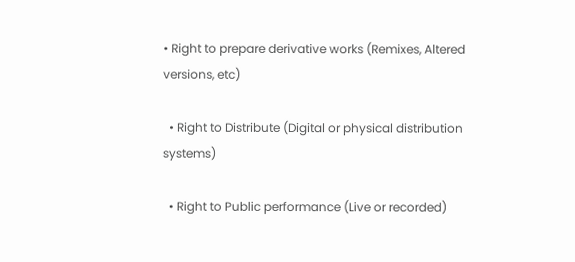• Right to prepare derivative works (Remixes, Altered versions, etc)

  • Right to Distribute (Digital or physical distribution systems)

  • Right to Public performance (Live or recorded)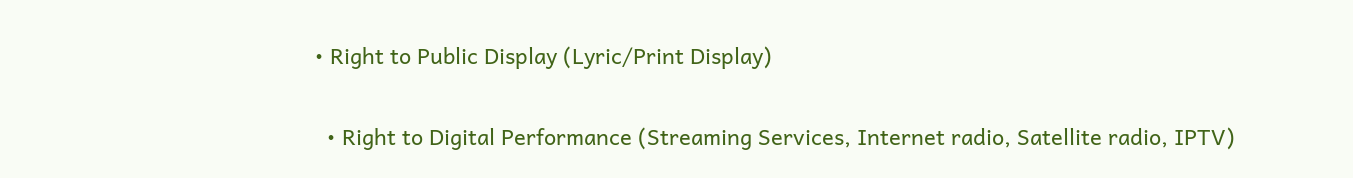• Right to Public Display (Lyric/Print Display)

  • Right to Digital Performance (Streaming Services, Internet radio, Satellite radio, IPTV)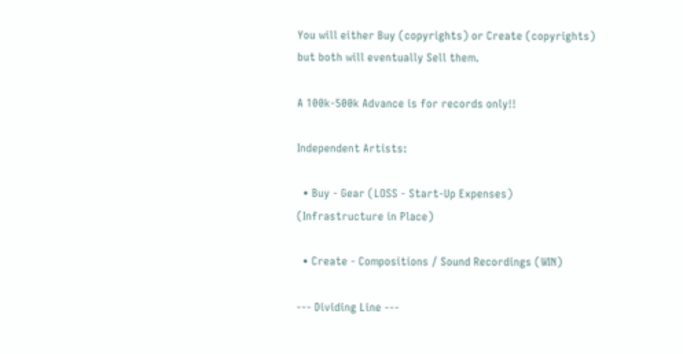You will either Buy (copyrights) or Create (copyrights) but both will eventually Sell them.

A 100k-500k Advance is for records only!!

Independent Artists:

  • Buy - Gear (LOSS - Start-Up Expenses) (Infrastructure in Place)

  • Create - Compositions / Sound Recordings (WIN)

--- Dividing Line ---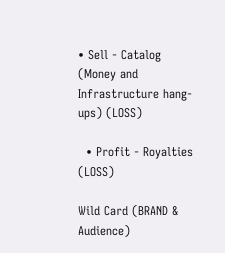• Sell - Catalog (Money and Infrastructure hang-ups) (LOSS)

  • Profit - Royalties (LOSS)

Wild Card (BRAND & Audience)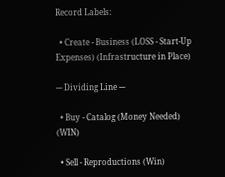Record Labels:

  • Create - Business (LOSS - Start-Up Expenses) (Infrastructure in Place)

--- Dividing Line ---

  • Buy - Catalog (Money Needed) (WIN)

  • Sell - Reproductions (Win)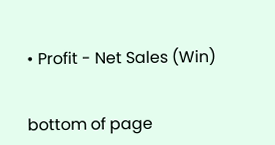• Profit - Net Sales (Win)


bottom of page